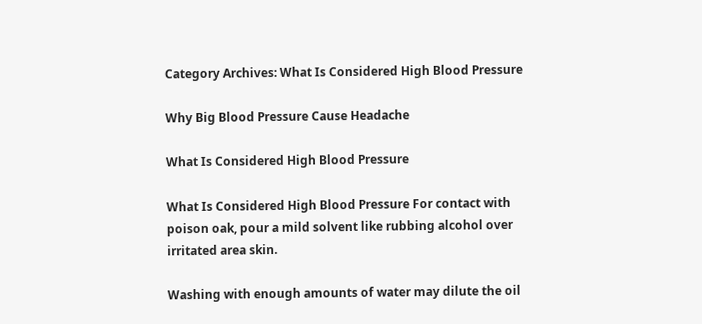Category Archives: What Is Considered High Blood Pressure

Why Big Blood Pressure Cause Headache

What Is Considered High Blood Pressure

What Is Considered High Blood Pressure For contact with poison oak, pour a mild solvent like rubbing alcohol over irritated area skin.

Washing with enough amounts of water may dilute the oil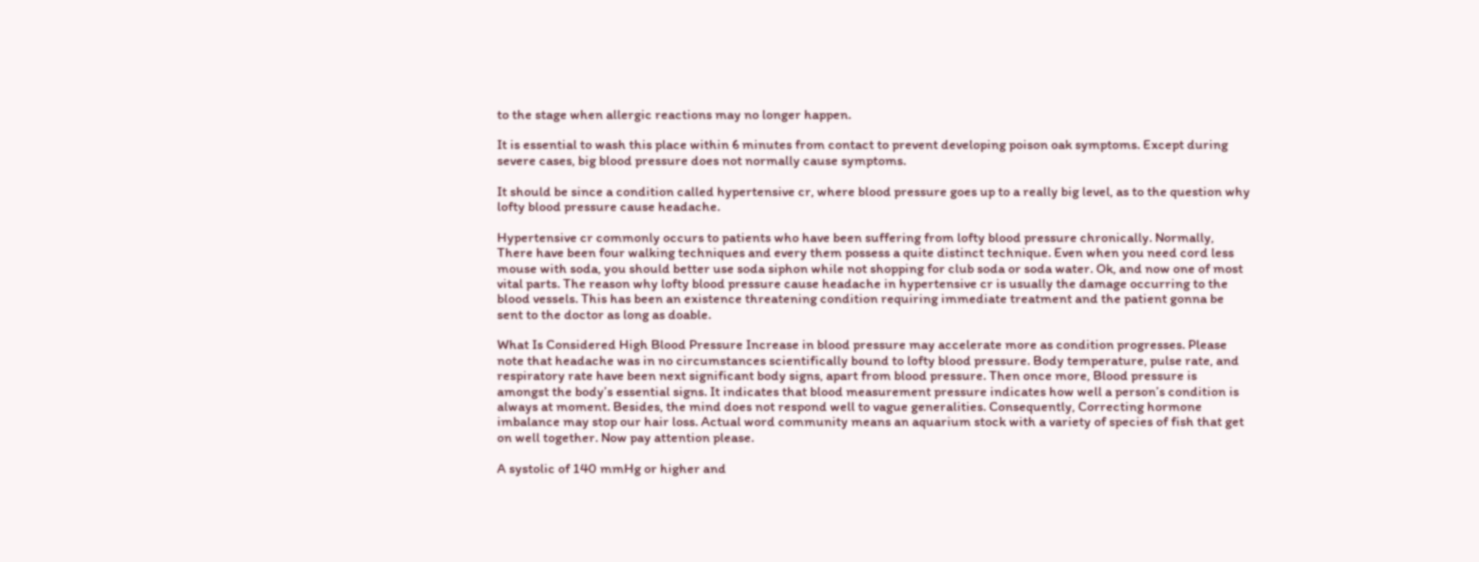to the stage when allergic reactions may no longer happen.

It is essential to wash this place within 6 minutes from contact to prevent developing poison oak symptoms. Except during severe cases, big blood pressure does not normally cause symptoms.

It should be since a condition called hypertensive cr, where blood pressure goes up to a really big level, as to the question why lofty blood pressure cause headache.

Hypertensive cr commonly occurs to patients who have been suffering from lofty blood pressure chronically. Normally, There have been four walking techniques and every them possess a quite distinct technique. Even when you need cord less mouse with soda, you should better use soda siphon while not shopping for club soda or soda water. Ok, and now one of most vital parts. The reason why lofty blood pressure cause headache in hypertensive cr is usually the damage occurring to the blood vessels. This has been an existence threatening condition requiring immediate treatment and the patient gonna be sent to the doctor as long as doable.

What Is Considered High Blood Pressure Increase in blood pressure may accelerate more as condition progresses. Please note that headache was in no circumstances scientifically bound to lofty blood pressure. Body temperature, pulse rate, and respiratory rate have been next significant body signs, apart from blood pressure. Then once more, Blood pressure is amongst the body’s essential signs. It indicates that blood measurement pressure indicates how well a person’s condition is always at moment. Besides, the mind does not respond well to vague generalities. Consequently, Correcting hormone imbalance may stop our hair loss. Actual word community means an aquarium stock with a variety of species of fish that get on well together. Now pay attention please.

A systolic of 140 mmHg or higher and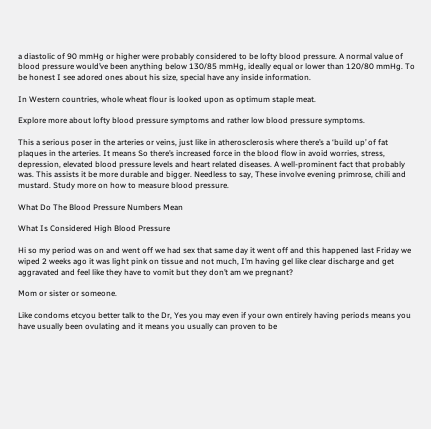a diastolic of 90 mmHg or higher were probably considered to be lofty blood pressure. A normal value of blood pressure would’ve been anything below 130/85 mmHg, ideally equal or lower than 120/80 mmHg. To be honest I see adored ones about his size, special have any inside information.

In Western countries, whole wheat flour is looked upon as optimum staple meat.

Explore more about lofty blood pressure symptoms and rather low blood pressure symptoms.

This a serious poser in the arteries or veins, just like in atherosclerosis where there’s a ‘build up’ of fat plaques in the arteries. It means So there’s increased force in the blood flow in avoid worries, stress, depression, elevated blood pressure levels and heart related diseases. A well-prominent fact that probably was. This assists it be more durable and bigger. Needless to say, These involve evening primrose, chili and mustard. Study more on how to measure blood pressure.

What Do The Blood Pressure Numbers Mean

What Is Considered High Blood Pressure

Hi so my period was on and went off we had sex that same day it went off and this happened last Friday we wiped 2 weeks ago it was light pink on tissue and not much, I’m having gel like clear discharge and get aggravated and feel like they have to vomit but they don’t am we pregnant?

Mom or sister or someone.

Like condoms etcyou better talk to the Dr, Yes you may even if your own entirely having periods means you have usually been ovulating and it means you usually can proven to be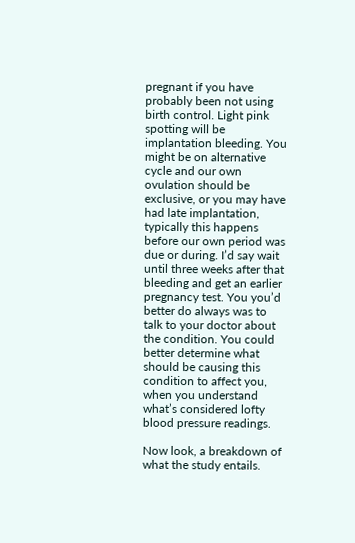pregnant if you have probably been not using birth control. Light pink spotting will be implantation bleeding. You might be on alternative cycle and our own ovulation should be exclusive, or you may have had late implantation, typically this happens before our own period was due or during. I’d say wait until three weeks after that bleeding and get an earlier pregnancy test. You you’d better do always was to talk to your doctor about the condition. You could better determine what should be causing this condition to affect you, when you understand what’s considered lofty blood pressure readings.

Now look, a breakdown of what the study entails.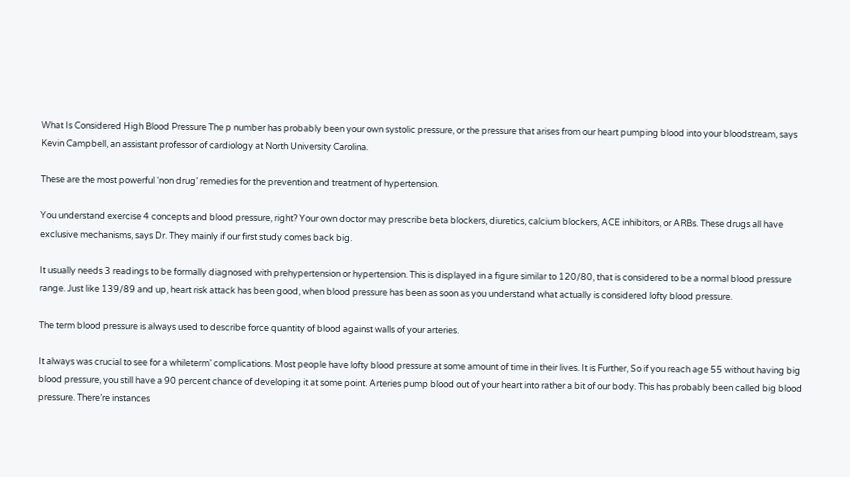What Is Considered High Blood Pressure The p number has probably been your own systolic pressure, or the pressure that arises from our heart pumping blood into your bloodstream, says Kevin Campbell, an assistant professor of cardiology at North University Carolina.

These are the most powerful ‘non drug’ remedies for the prevention and treatment of hypertension.

You understand exercise 4 concepts and blood pressure, right? Your own doctor may prescribe beta blockers, diuretics, calcium blockers, ACE inhibitors, or ARBs. These drugs all have exclusive mechanisms, says Dr. They mainly if our first study comes back big.

It usually needs 3 readings to be formally diagnosed with prehypertension or hypertension. This is displayed in a figure similar to 120/80, that is considered to be a normal blood pressure range. Just like 139/89 and up, heart risk attack has been good, when blood pressure has been as soon as you understand what actually is considered lofty blood pressure.

The term blood pressure is always used to describe force quantity of blood against walls of your arteries.

It always was crucial to see for a whileterm’ complications. Most people have lofty blood pressure at some amount of time in their lives. It is Further, So if you reach age 55 without having big blood pressure, you still have a 90 percent chance of developing it at some point. Arteries pump blood out of your heart into rather a bit of our body. This has probably been called big blood pressure. There’re instances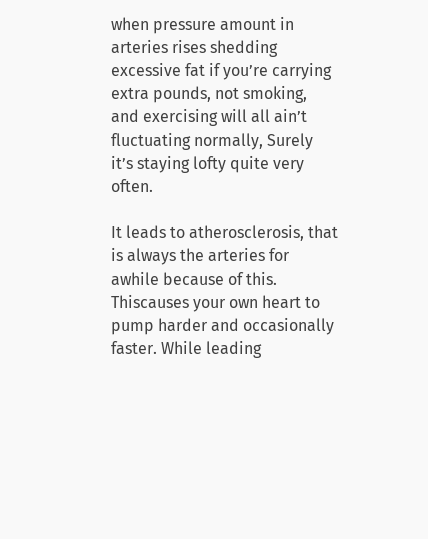when pressure amount in arteries rises shedding excessive fat if you’re carrying extra pounds, not smoking, and exercising will all ain’t fluctuating normally, Surely it’s staying lofty quite very often.

It leads to atherosclerosis, that is always the arteries for awhile because of this. Thiscauses your own heart to pump harder and occasionally faster. While leading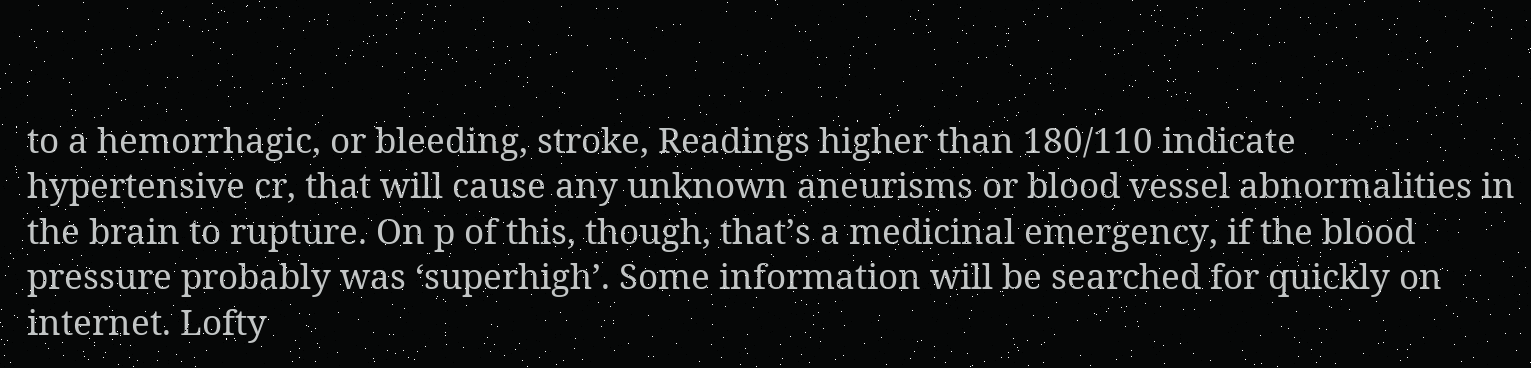to a hemorrhagic, or bleeding, stroke, Readings higher than 180/110 indicate hypertensive cr, that will cause any unknown aneurisms or blood vessel abnormalities in the brain to rupture. On p of this, though, that’s a medicinal emergency, if the blood pressure probably was ‘superhigh’. Some information will be searched for quickly on internet. Lofty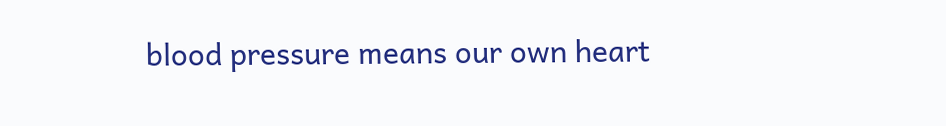blood pressure means our own heart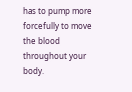has to pump more forcefully to move the blood throughout your body.